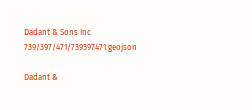Dadant & Sons Inc 739/397/471/739397471.geojson

Dadant &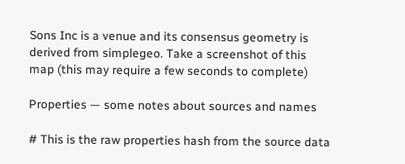Sons Inc is a venue and its consensus geometry is derived from simplegeo. Take a screenshot of this map (this may require a few seconds to complete)

Properties — some notes about sources and names

# This is the raw properties hash from the source data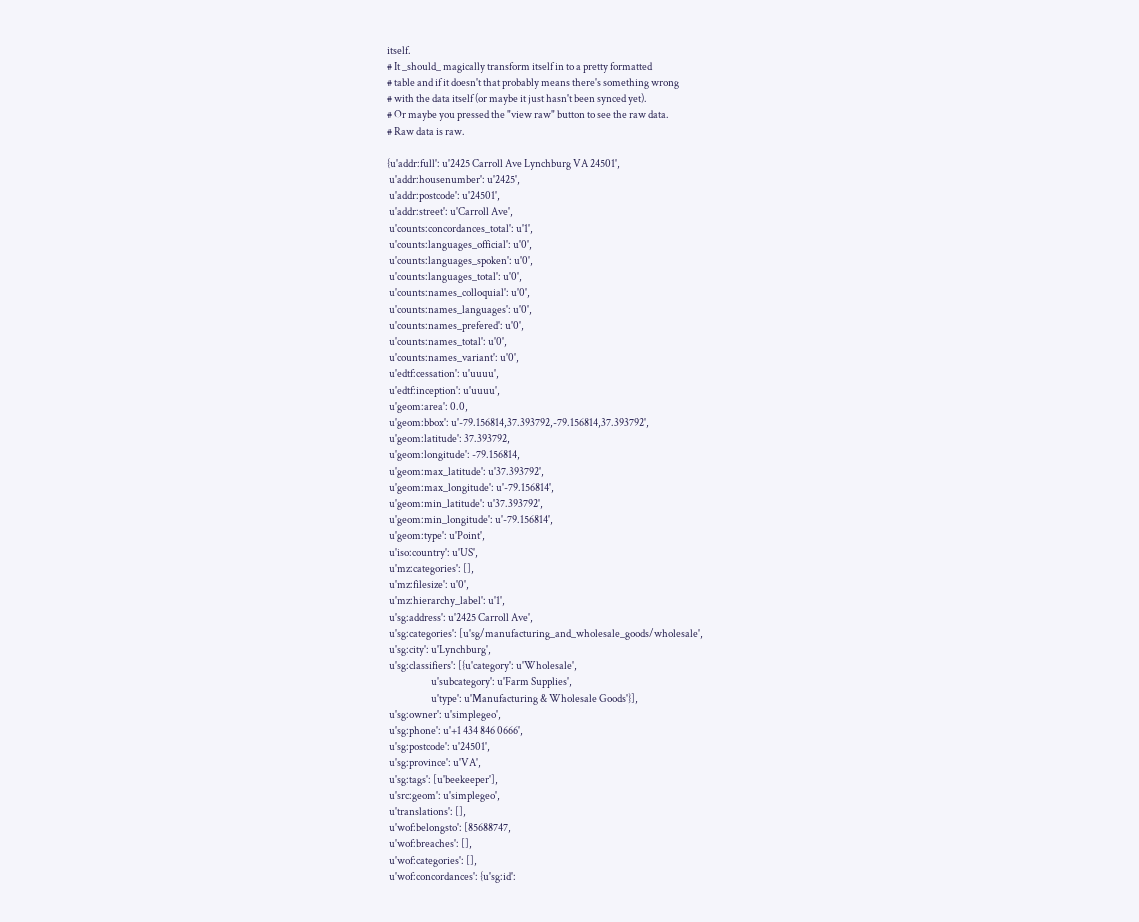itself.
# It _should_ magically transform itself in to a pretty formatted
# table and if it doesn't that probably means there's something wrong
# with the data itself (or maybe it just hasn't been synced yet).
# Or maybe you pressed the "view raw" button to see the raw data.
# Raw data is raw.

{u'addr:full': u'2425 Carroll Ave Lynchburg VA 24501',
 u'addr:housenumber': u'2425',
 u'addr:postcode': u'24501',
 u'addr:street': u'Carroll Ave',
 u'counts:concordances_total': u'1',
 u'counts:languages_official': u'0',
 u'counts:languages_spoken': u'0',
 u'counts:languages_total': u'0',
 u'counts:names_colloquial': u'0',
 u'counts:names_languages': u'0',
 u'counts:names_prefered': u'0',
 u'counts:names_total': u'0',
 u'counts:names_variant': u'0',
 u'edtf:cessation': u'uuuu',
 u'edtf:inception': u'uuuu',
 u'geom:area': 0.0,
 u'geom:bbox': u'-79.156814,37.393792,-79.156814,37.393792',
 u'geom:latitude': 37.393792,
 u'geom:longitude': -79.156814,
 u'geom:max_latitude': u'37.393792',
 u'geom:max_longitude': u'-79.156814',
 u'geom:min_latitude': u'37.393792',
 u'geom:min_longitude': u'-79.156814',
 u'geom:type': u'Point',
 u'iso:country': u'US',
 u'mz:categories': [],
 u'mz:filesize': u'0',
 u'mz:hierarchy_label': u'1',
 u'sg:address': u'2425 Carroll Ave',
 u'sg:categories': [u'sg/manufacturing_and_wholesale_goods/wholesale',
 u'sg:city': u'Lynchburg',
 u'sg:classifiers': [{u'category': u'Wholesale',
                      u'subcategory': u'Farm Supplies',
                      u'type': u'Manufacturing & Wholesale Goods'}],
 u'sg:owner': u'simplegeo',
 u'sg:phone': u'+1 434 846 0666',
 u'sg:postcode': u'24501',
 u'sg:province': u'VA',
 u'sg:tags': [u'beekeeper'],
 u'src:geom': u'simplegeo',
 u'translations': [],
 u'wof:belongsto': [85688747,
 u'wof:breaches': [],
 u'wof:categories': [],
 u'wof:concordances': {u'sg:id':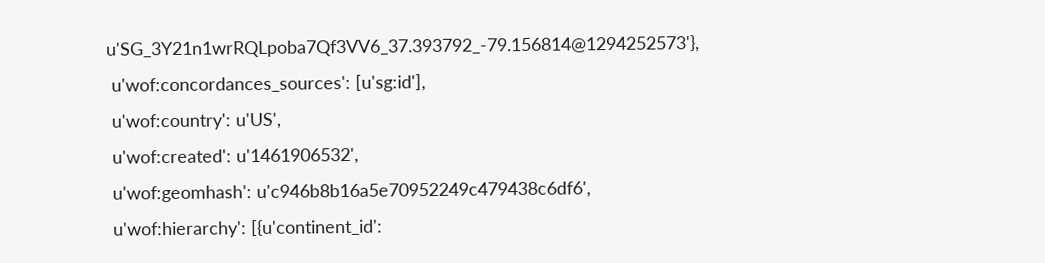u'SG_3Y21n1wrRQLpoba7Qf3VV6_37.393792_-79.156814@1294252573'},
 u'wof:concordances_sources': [u'sg:id'],
 u'wof:country': u'US',
 u'wof:created': u'1461906532',
 u'wof:geomhash': u'c946b8b16a5e70952249c479438c6df6',
 u'wof:hierarchy': [{u'continent_id':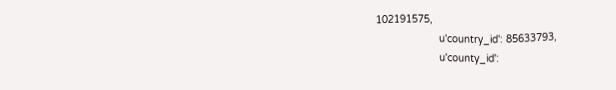102191575,
                     u'country_id': 85633793,
                     u'county_id':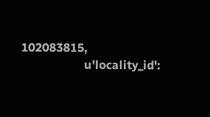102083815,
                     u'locality_id':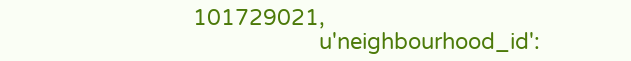101729021,
                     u'neighbourhood_id':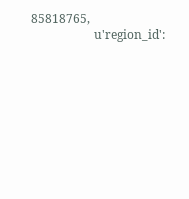85818765,
                     u'region_id':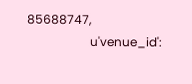85688747,
                     u'venue_id':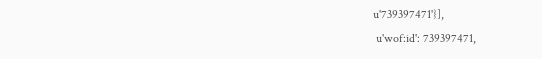u'739397471'}],
 u'wof:id': 739397471,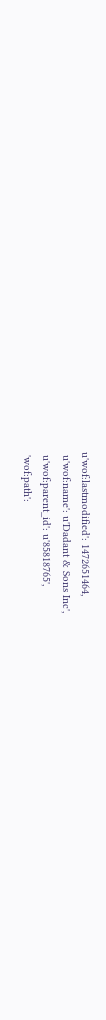u'wof:lastmodified': 1472651464,
 u'wof:name': u'Dadant & Sons Inc',
 u'wof:parent_id': u'85818765',
 'wof:path':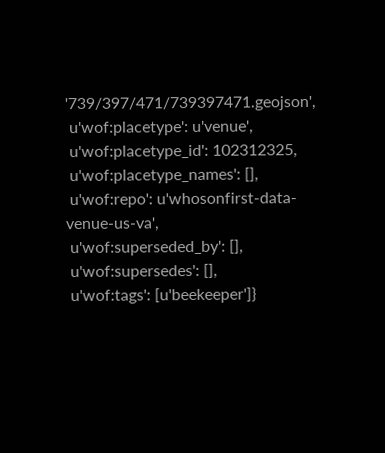'739/397/471/739397471.geojson',
 u'wof:placetype': u'venue',
 u'wof:placetype_id': 102312325,
 u'wof:placetype_names': [],
 u'wof:repo': u'whosonfirst-data-venue-us-va',
 u'wof:superseded_by': [],
 u'wof:supersedes': [],
 u'wof:tags': [u'beekeeper']}